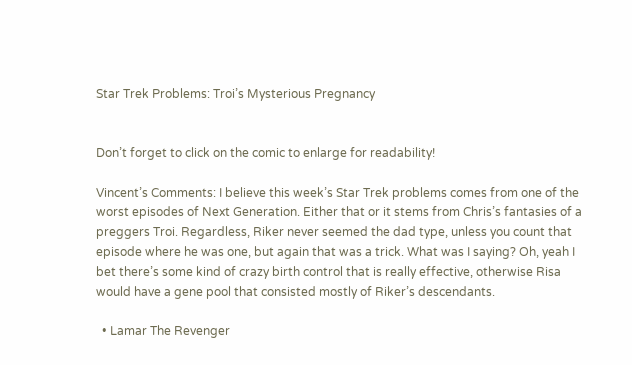Star Trek Problems: Troi’s Mysterious Pregnancy


Don’t forget to click on the comic to enlarge for readability!

Vincent’s Comments: I believe this week’s Star Trek problems comes from one of the worst episodes of Next Generation. Either that or it stems from Chris’s fantasies of a preggers Troi. Regardless, Riker never seemed the dad type, unless you count that episode where he was one, but again that was a trick. What was I saying? Oh, yeah I bet there’s some kind of crazy birth control that is really effective, otherwise Risa would have a gene pool that consisted mostly of Riker’s descendants.

  • Lamar The Revenger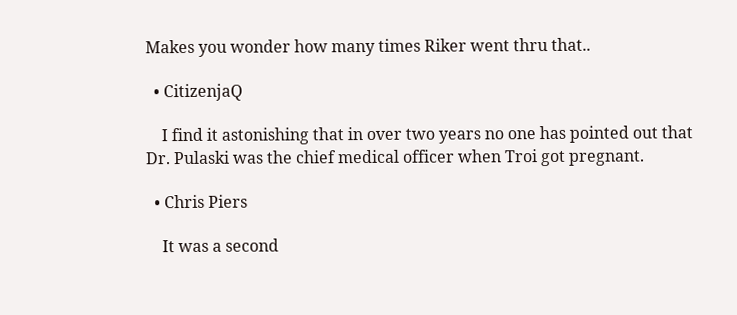Makes you wonder how many times Riker went thru that..

  • CitizenjaQ

    I find it astonishing that in over two years no one has pointed out that Dr. Pulaski was the chief medical officer when Troi got pregnant.

  • Chris Piers

    It was a second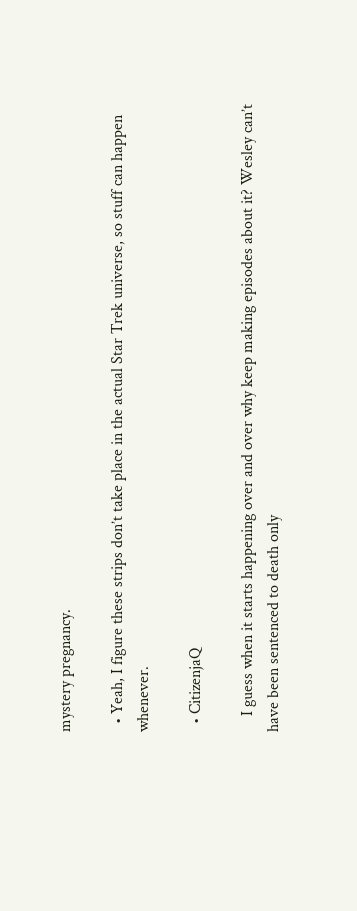mystery pregnancy.

  • Yeah, I figure these strips don’t take place in the actual Star Trek universe, so stuff can happen whenever.

  • CitizenjaQ

    I guess when it starts happening over and over why keep making episodes about it? Wesley can’t have been sentenced to death only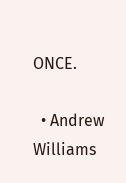ONCE.

  • Andrew Williams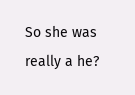So she was really a he?